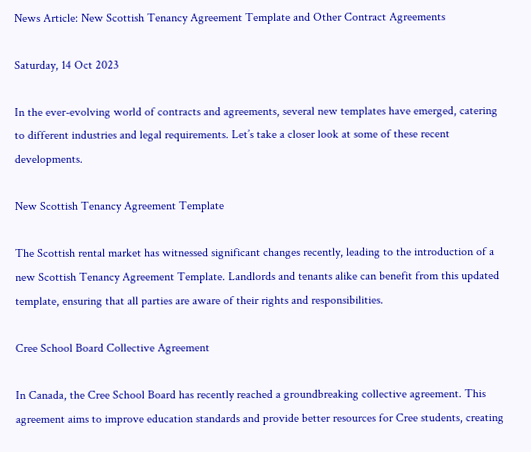News Article: New Scottish Tenancy Agreement Template and Other Contract Agreements

Saturday, 14 Oct 2023

In the ever-evolving world of contracts and agreements, several new templates have emerged, catering to different industries and legal requirements. Let’s take a closer look at some of these recent developments.

New Scottish Tenancy Agreement Template

The Scottish rental market has witnessed significant changes recently, leading to the introduction of a new Scottish Tenancy Agreement Template. Landlords and tenants alike can benefit from this updated template, ensuring that all parties are aware of their rights and responsibilities.

Cree School Board Collective Agreement

In Canada, the Cree School Board has recently reached a groundbreaking collective agreement. This agreement aims to improve education standards and provide better resources for Cree students, creating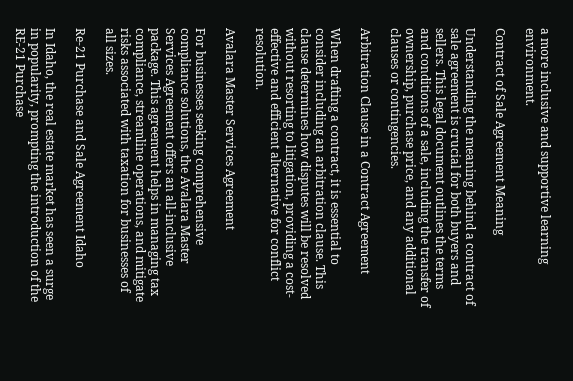a more inclusive and supportive learning environment.

Contract of Sale Agreement Meaning

Understanding the meaning behind a contract of sale agreement is crucial for both buyers and sellers. This legal document outlines the terms and conditions of a sale, including the transfer of ownership, purchase price, and any additional clauses or contingencies.

Arbitration Clause in a Contract Agreement

When drafting a contract, it is essential to consider including an arbitration clause. This clause determines how disputes will be resolved without resorting to litigation, providing a cost-effective and efficient alternative for conflict resolution.

Avalara Master Services Agreement

For businesses seeking comprehensive compliance solutions, the Avalara Master Services Agreement offers an all-inclusive package. This agreement helps in managing tax compliance, streamline operations, and mitigate risks associated with taxation for businesses of all sizes.

Re-21 Purchase and Sale Agreement Idaho

In Idaho, the real estate market has seen a surge in popularity, prompting the introduction of the RE-21 Purchase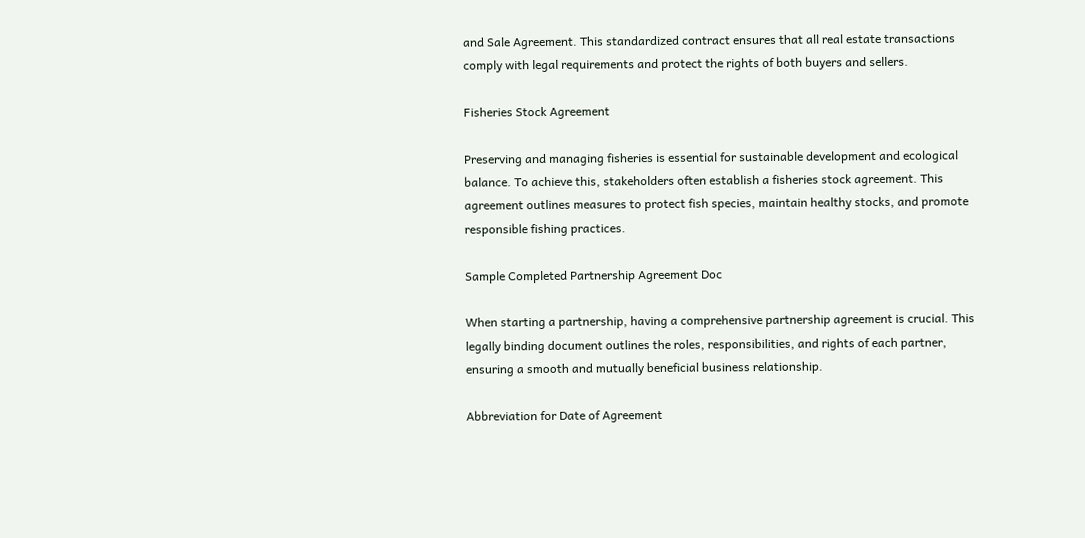and Sale Agreement. This standardized contract ensures that all real estate transactions comply with legal requirements and protect the rights of both buyers and sellers.

Fisheries Stock Agreement

Preserving and managing fisheries is essential for sustainable development and ecological balance. To achieve this, stakeholders often establish a fisheries stock agreement. This agreement outlines measures to protect fish species, maintain healthy stocks, and promote responsible fishing practices.

Sample Completed Partnership Agreement Doc

When starting a partnership, having a comprehensive partnership agreement is crucial. This legally binding document outlines the roles, responsibilities, and rights of each partner, ensuring a smooth and mutually beneficial business relationship.

Abbreviation for Date of Agreement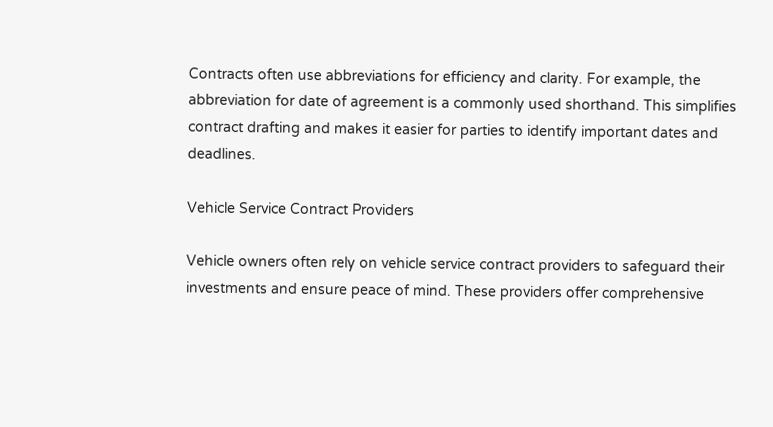Contracts often use abbreviations for efficiency and clarity. For example, the abbreviation for date of agreement is a commonly used shorthand. This simplifies contract drafting and makes it easier for parties to identify important dates and deadlines.

Vehicle Service Contract Providers

Vehicle owners often rely on vehicle service contract providers to safeguard their investments and ensure peace of mind. These providers offer comprehensive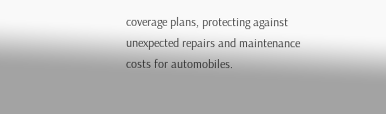coverage plans, protecting against unexpected repairs and maintenance costs for automobiles.